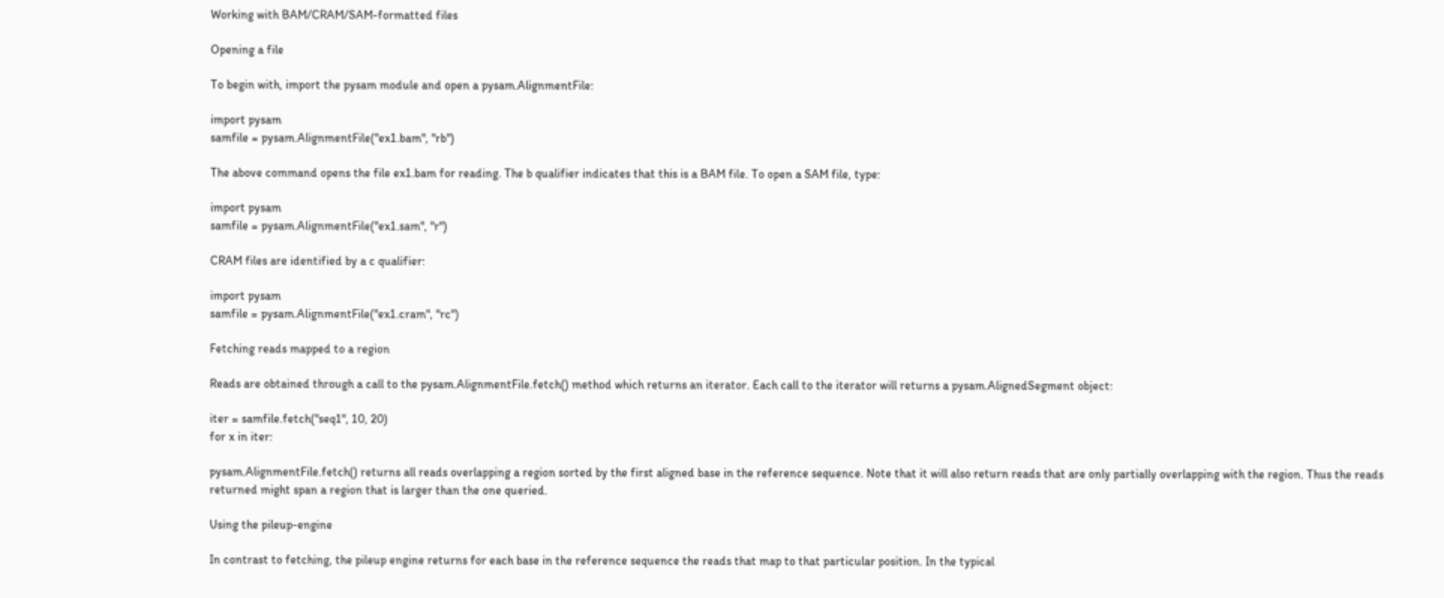Working with BAM/CRAM/SAM-formatted files

Opening a file

To begin with, import the pysam module and open a pysam.AlignmentFile:

import pysam
samfile = pysam.AlignmentFile("ex1.bam", "rb")

The above command opens the file ex1.bam for reading. The b qualifier indicates that this is a BAM file. To open a SAM file, type:

import pysam
samfile = pysam.AlignmentFile("ex1.sam", "r")

CRAM files are identified by a c qualifier:

import pysam
samfile = pysam.AlignmentFile("ex1.cram", "rc")

Fetching reads mapped to a region

Reads are obtained through a call to the pysam.AlignmentFile.fetch() method which returns an iterator. Each call to the iterator will returns a pysam.AlignedSegment object:

iter = samfile.fetch("seq1", 10, 20)
for x in iter:

pysam.AlignmentFile.fetch() returns all reads overlapping a region sorted by the first aligned base in the reference sequence. Note that it will also return reads that are only partially overlapping with the region. Thus the reads returned might span a region that is larger than the one queried.

Using the pileup-engine

In contrast to fetching, the pileup engine returns for each base in the reference sequence the reads that map to that particular position. In the typical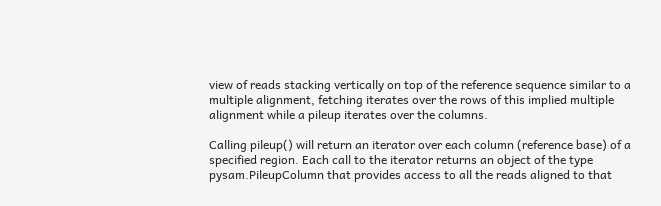view of reads stacking vertically on top of the reference sequence similar to a multiple alignment, fetching iterates over the rows of this implied multiple alignment while a pileup iterates over the columns.

Calling pileup() will return an iterator over each column (reference base) of a specified region. Each call to the iterator returns an object of the type pysam.PileupColumn that provides access to all the reads aligned to that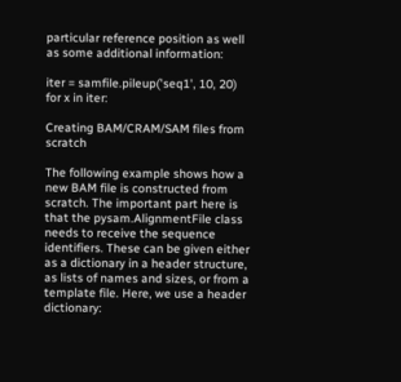particular reference position as well as some additional information:

iter = samfile.pileup('seq1', 10, 20)
for x in iter:

Creating BAM/CRAM/SAM files from scratch

The following example shows how a new BAM file is constructed from scratch. The important part here is that the pysam.AlignmentFile class needs to receive the sequence identifiers. These can be given either as a dictionary in a header structure, as lists of names and sizes, or from a template file. Here, we use a header dictionary: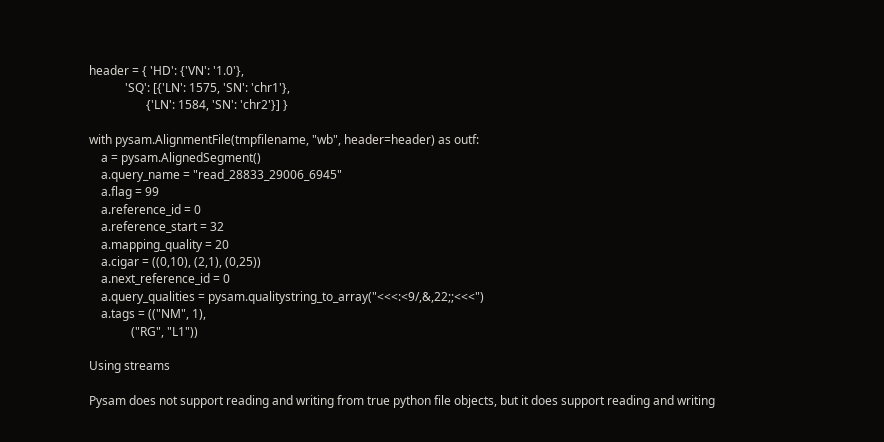header = { 'HD': {'VN': '1.0'},
            'SQ': [{'LN': 1575, 'SN': 'chr1'},
                   {'LN': 1584, 'SN': 'chr2'}] }

with pysam.AlignmentFile(tmpfilename, "wb", header=header) as outf:
    a = pysam.AlignedSegment()
    a.query_name = "read_28833_29006_6945"
    a.flag = 99
    a.reference_id = 0
    a.reference_start = 32
    a.mapping_quality = 20
    a.cigar = ((0,10), (2,1), (0,25))
    a.next_reference_id = 0
    a.query_qualities = pysam.qualitystring_to_array("<<<:<9/,&,22;;<<<")
    a.tags = (("NM", 1),
              ("RG", "L1"))

Using streams

Pysam does not support reading and writing from true python file objects, but it does support reading and writing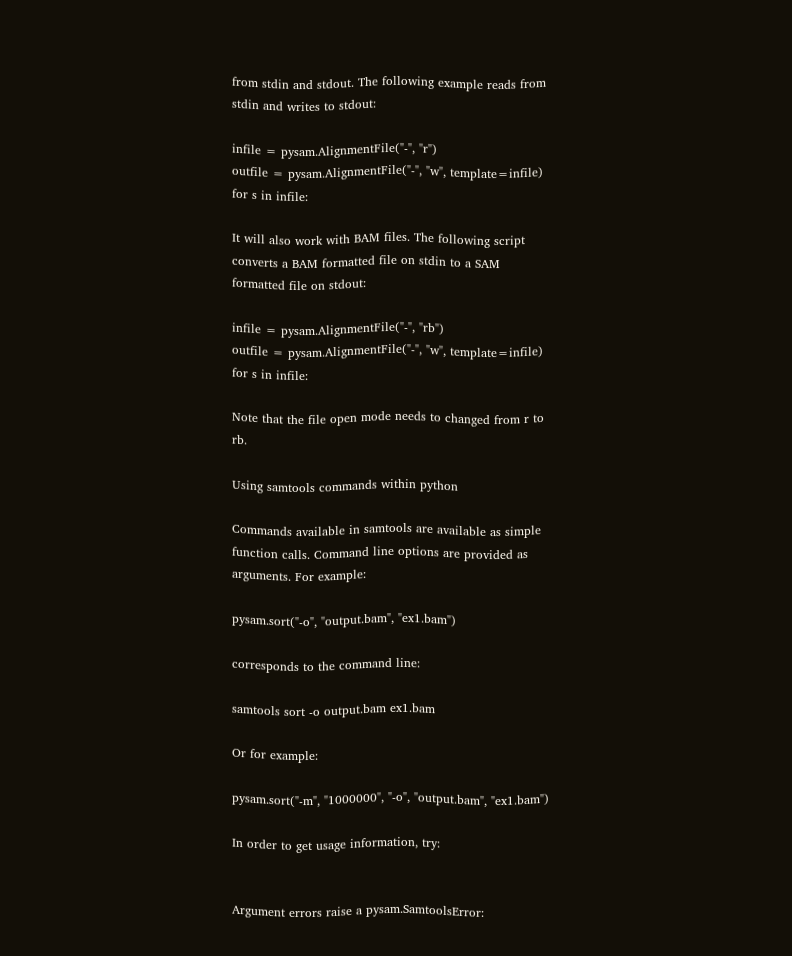from stdin and stdout. The following example reads from stdin and writes to stdout:

infile = pysam.AlignmentFile("-", "r")
outfile = pysam.AlignmentFile("-", "w", template=infile)
for s in infile:

It will also work with BAM files. The following script converts a BAM formatted file on stdin to a SAM formatted file on stdout:

infile = pysam.AlignmentFile("-", "rb")
outfile = pysam.AlignmentFile("-", "w", template=infile)
for s in infile:

Note that the file open mode needs to changed from r to rb.

Using samtools commands within python

Commands available in samtools are available as simple function calls. Command line options are provided as arguments. For example:

pysam.sort("-o", "output.bam", "ex1.bam")

corresponds to the command line:

samtools sort -o output.bam ex1.bam

Or for example:

pysam.sort("-m", "1000000", "-o", "output.bam", "ex1.bam")

In order to get usage information, try:


Argument errors raise a pysam.SamtoolsError: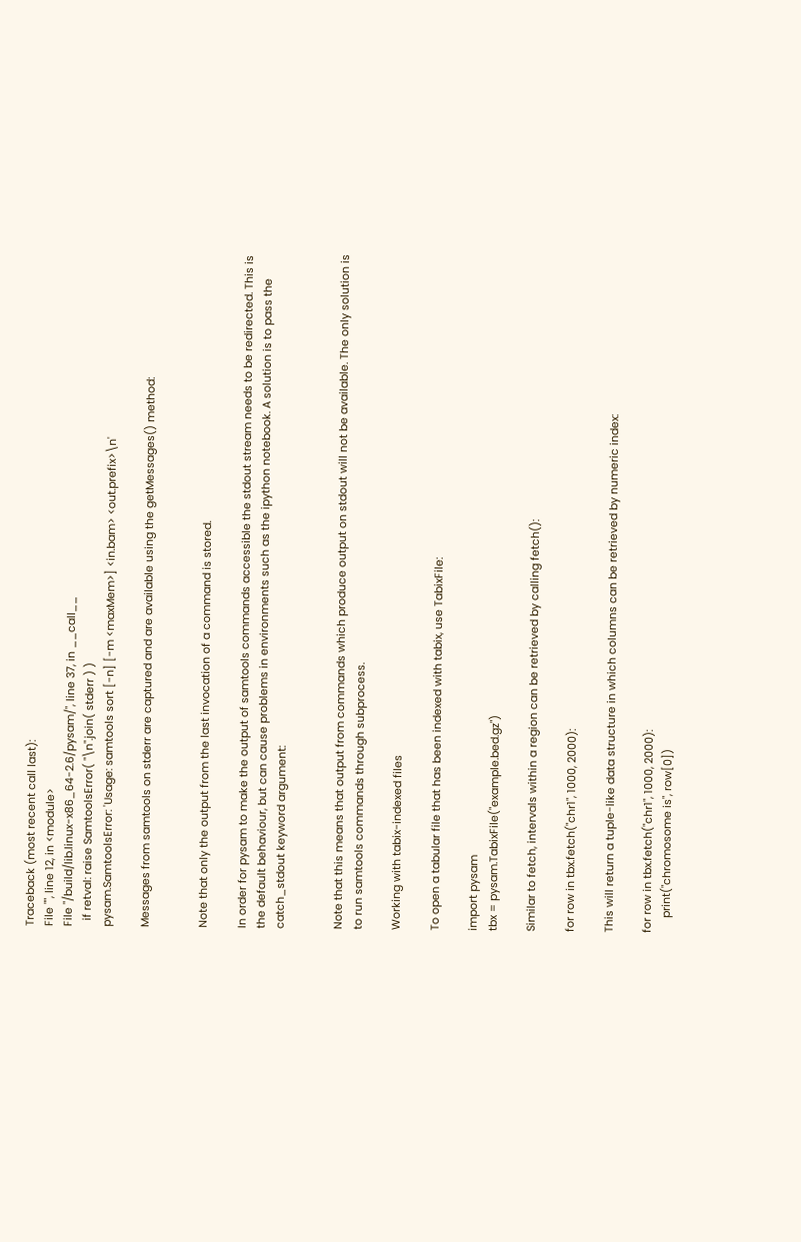Traceback (most recent call last):
File "", line 12, in <module>
File "/build/lib.linux-x86_64-2.6/pysam/", line 37, in __call__
  if retval: raise SamtoolsError( "\n".join( stderr ) )
pysam.SamtoolsError: 'Usage: samtools sort [-n] [-m <maxMem>] <in.bam> <out.prefix>\n'

Messages from samtools on stderr are captured and are available using the getMessages() method:


Note that only the output from the last invocation of a command is stored.

In order for pysam to make the output of samtools commands accessible the stdout stream needs to be redirected. This is the default behaviour, but can cause problems in environments such as the ipython notebook. A solution is to pass the catch_stdout keyword argument:


Note that this means that output from commands which produce output on stdout will not be available. The only solution is to run samtools commands through subprocess.

Working with tabix-indexed files

To open a tabular file that has been indexed with tabix, use TabixFile:

import pysam
tbx = pysam.TabixFile("example.bed.gz")

Similar to fetch, intervals within a region can be retrieved by calling fetch():

for row in tbx.fetch("chr1", 1000, 2000):

This will return a tuple-like data structure in which columns can be retrieved by numeric index:

for row in tbx.fetch("chr1", 1000, 2000):
     print("chromosome is", row[0])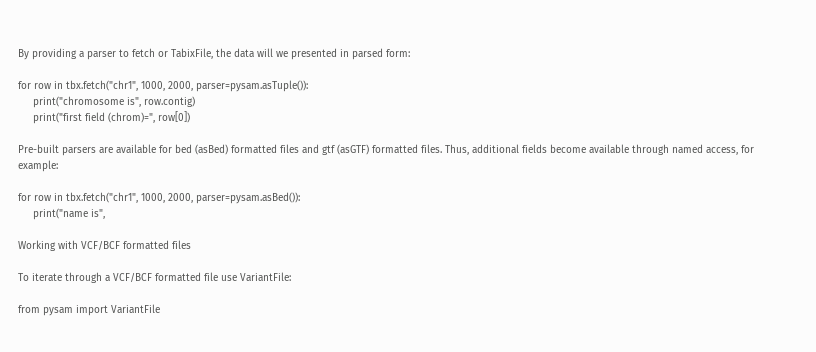By providing a parser to fetch or TabixFile, the data will we presented in parsed form:

for row in tbx.fetch("chr1", 1000, 2000, parser=pysam.asTuple()):
     print("chromosome is", row.contig)
     print("first field (chrom)=", row[0])

Pre-built parsers are available for bed (asBed) formatted files and gtf (asGTF) formatted files. Thus, additional fields become available through named access, for example:

for row in tbx.fetch("chr1", 1000, 2000, parser=pysam.asBed()):
     print("name is",

Working with VCF/BCF formatted files

To iterate through a VCF/BCF formatted file use VariantFile:

from pysam import VariantFile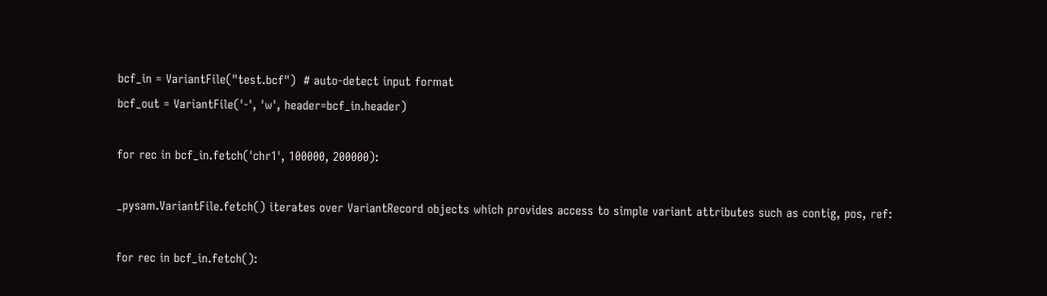bcf_in = VariantFile("test.bcf")  # auto-detect input format
bcf_out = VariantFile('-', 'w', header=bcf_in.header)

for rec in bcf_in.fetch('chr1', 100000, 200000):

_pysam.VariantFile.fetch() iterates over VariantRecord objects which provides access to simple variant attributes such as contig, pos, ref:

for rec in bcf_in.fetch():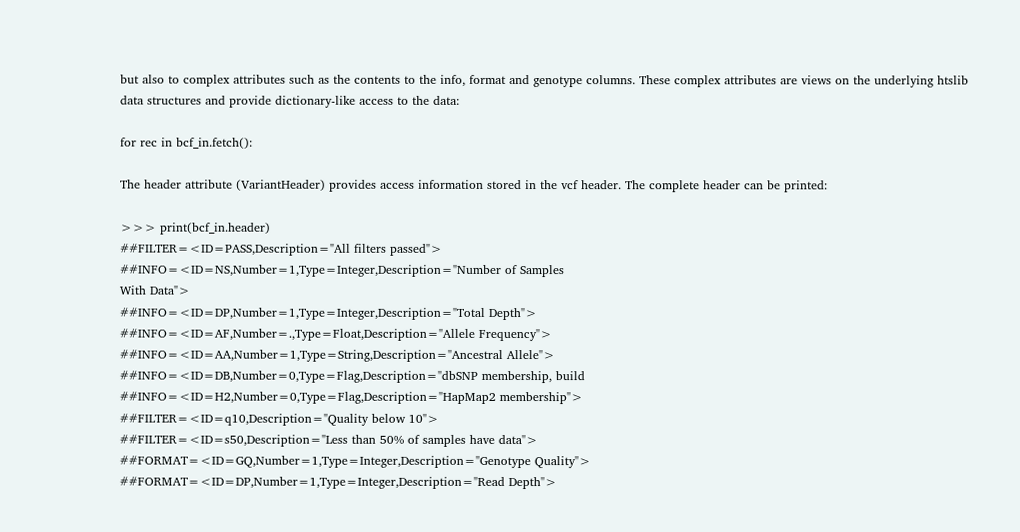but also to complex attributes such as the contents to the info, format and genotype columns. These complex attributes are views on the underlying htslib data structures and provide dictionary-like access to the data:

for rec in bcf_in.fetch():

The header attribute (VariantHeader) provides access information stored in the vcf header. The complete header can be printed:

>>> print(bcf_in.header)
##FILTER=<ID=PASS,Description="All filters passed">
##INFO=<ID=NS,Number=1,Type=Integer,Description="Number of Samples
With Data">
##INFO=<ID=DP,Number=1,Type=Integer,Description="Total Depth">
##INFO=<ID=AF,Number=.,Type=Float,Description="Allele Frequency">
##INFO=<ID=AA,Number=1,Type=String,Description="Ancestral Allele">
##INFO=<ID=DB,Number=0,Type=Flag,Description="dbSNP membership, build
##INFO=<ID=H2,Number=0,Type=Flag,Description="HapMap2 membership">
##FILTER=<ID=q10,Description="Quality below 10">
##FILTER=<ID=s50,Description="Less than 50% of samples have data">
##FORMAT=<ID=GQ,Number=1,Type=Integer,Description="Genotype Quality">
##FORMAT=<ID=DP,Number=1,Type=Integer,Description="Read Depth">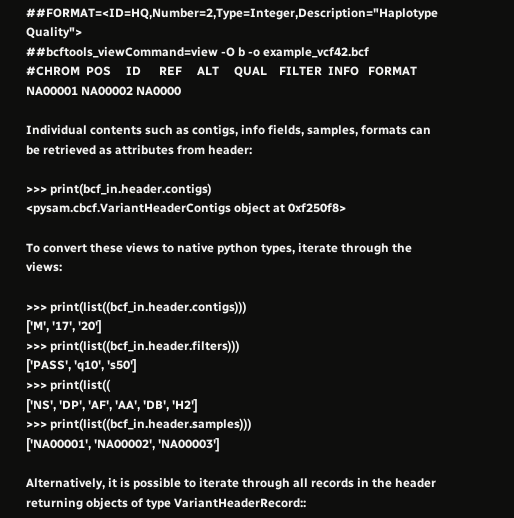##FORMAT=<ID=HQ,Number=2,Type=Integer,Description="Haplotype Quality">
##bcftools_viewCommand=view -O b -o example_vcf42.bcf
#CHROM  POS     ID      REF     ALT     QUAL    FILTER  INFO   FORMAT    NA00001 NA00002 NA0000

Individual contents such as contigs, info fields, samples, formats can be retrieved as attributes from header:

>>> print(bcf_in.header.contigs)
<pysam.cbcf.VariantHeaderContigs object at 0xf250f8>

To convert these views to native python types, iterate through the views:

>>> print(list((bcf_in.header.contigs)))
['M', '17', '20']
>>> print(list((bcf_in.header.filters)))
['PASS', 'q10', 's50']
>>> print(list((
['NS', 'DP', 'AF', 'AA', 'DB', 'H2']
>>> print(list((bcf_in.header.samples)))
['NA00001', 'NA00002', 'NA00003']

Alternatively, it is possible to iterate through all records in the header returning objects of type VariantHeaderRecord::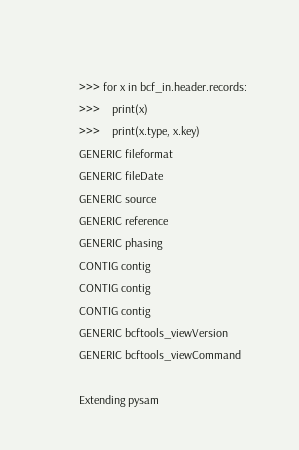>>> for x in bcf_in.header.records:
>>>    print(x)
>>>    print(x.type, x.key)
GENERIC fileformat
GENERIC fileDate
GENERIC source
GENERIC reference
GENERIC phasing
CONTIG contig
CONTIG contig
CONTIG contig
GENERIC bcftools_viewVersion
GENERIC bcftools_viewCommand

Extending pysam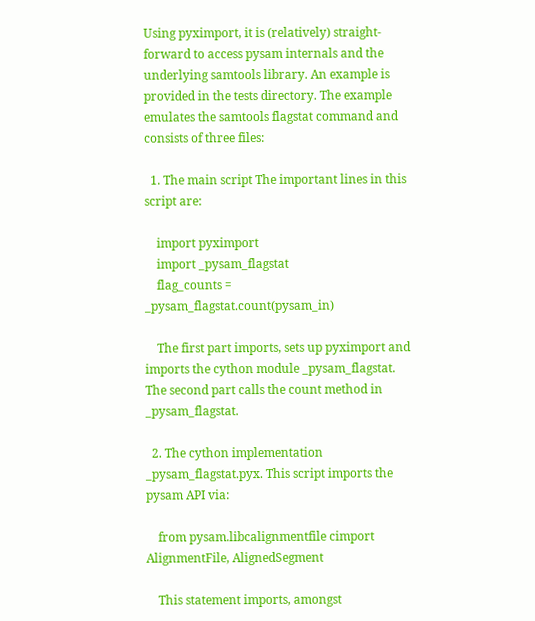Using pyximport, it is (relatively) straight-forward to access pysam internals and the underlying samtools library. An example is provided in the tests directory. The example emulates the samtools flagstat command and consists of three files:

  1. The main script The important lines in this script are:

    import pyximport
    import _pysam_flagstat
    flag_counts = _pysam_flagstat.count(pysam_in)

    The first part imports, sets up pyximport and imports the cython module _pysam_flagstat. The second part calls the count method in _pysam_flagstat.

  2. The cython implementation _pysam_flagstat.pyx. This script imports the pysam API via:

    from pysam.libcalignmentfile cimport AlignmentFile, AlignedSegment

    This statement imports, amongst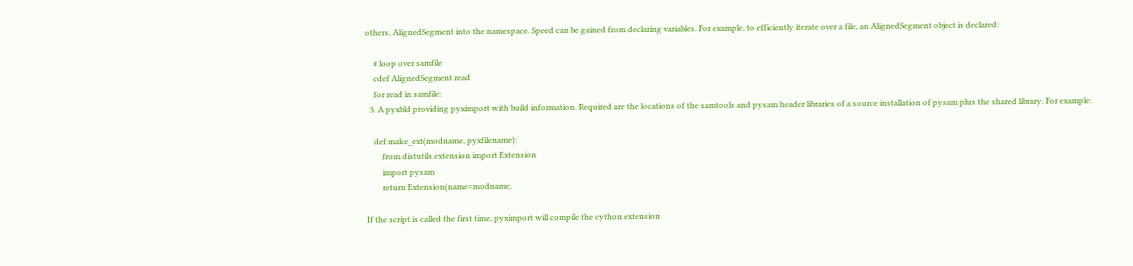others, AlignedSegment into the namespace. Speed can be gained from declaring variables. For example, to efficiently iterate over a file, an AlignedSegment object is declared:

    # loop over samfile
    cdef AlignedSegment read
    for read in samfile:
  3. A pyxbld providing pyximport with build information. Required are the locations of the samtools and pysam header libraries of a source installation of pysam plus the shared library. For example:

    def make_ext(modname, pyxfilename):
        from distutils.extension import Extension
        import pysam
        return Extension(name=modname,

If the script is called the first time, pyximport will compile the cython extension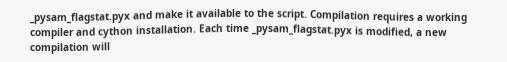_pysam_flagstat.pyx and make it available to the script. Compilation requires a working compiler and cython installation. Each time _pysam_flagstat.pyx is modified, a new compilation will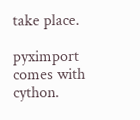take place.

pyximport comes with cython.